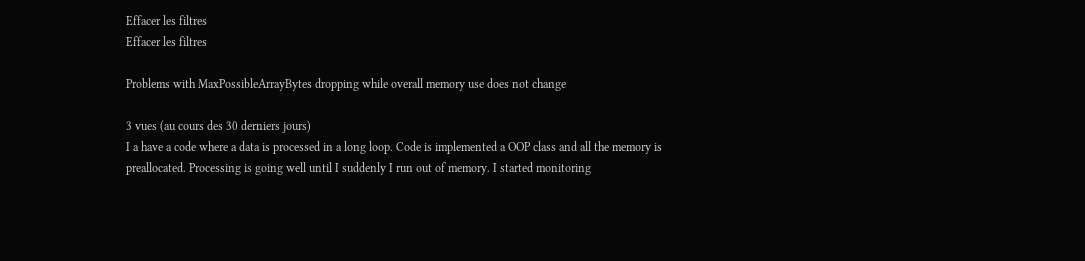Effacer les filtres
Effacer les filtres

Problems with MaxPossibleArrayBytes dropping while overall memory use does not change

3 vues (au cours des 30 derniers jours)
I a have a code where a data is processed in a long loop. Code is implemented a OOP class and all the memory is preallocated. Processing is going well until I suddenly I run out of memory. I started monitoring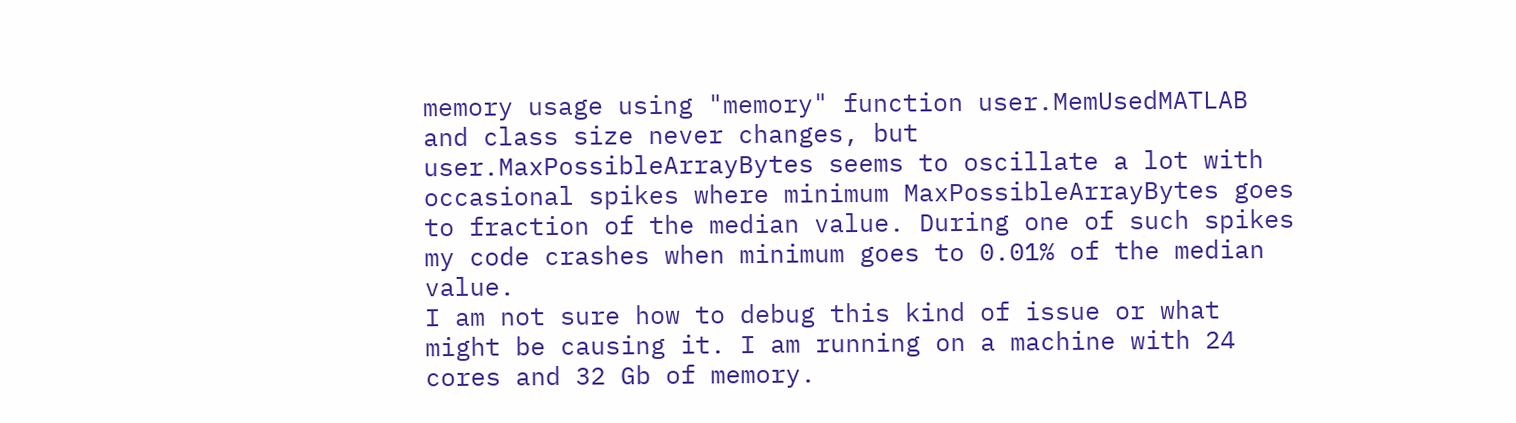memory usage using "memory" function user.MemUsedMATLAB and class size never changes, but user.MaxPossibleArrayBytes seems to oscillate a lot with occasional spikes where minimum MaxPossibleArrayBytes goes to fraction of the median value. During one of such spikes my code crashes when minimum goes to 0.01% of the median value.
I am not sure how to debug this kind of issue or what might be causing it. I am running on a machine with 24 cores and 32 Gb of memory.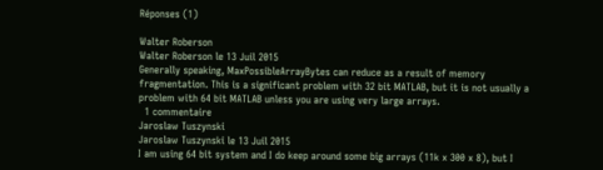Réponses (1)

Walter Roberson
Walter Roberson le 13 Juil 2015
Generally speaking, MaxPossibleArrayBytes can reduce as a result of memory fragmentation. This is a significant problem with 32 bit MATLAB, but it is not usually a problem with 64 bit MATLAB unless you are using very large arrays.
  1 commentaire
Jaroslaw Tuszynski
Jaroslaw Tuszynski le 13 Juil 2015
I am using 64 bit system and I do keep around some big arrays (11k x 300 x 8), but I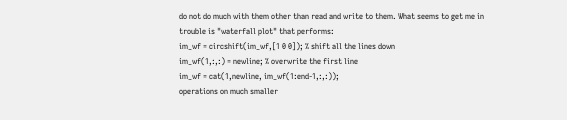do not do much with them other than read and write to them. What seems to get me in trouble is "waterfall plot" that performs:
im_wf = circshift(im_wf,[1 0 0]); % shift all the lines down
im_wf(1,:,:) = newline; % overwrite the first line
im_wf = cat(1,newline, im_wf(1:end-1,:,:));
operations on much smaller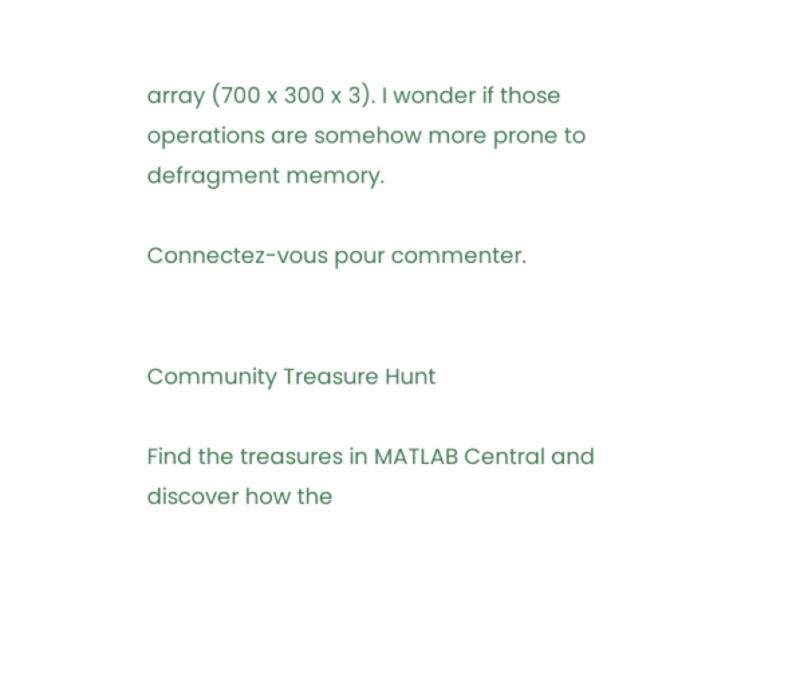array (700 x 300 x 3). I wonder if those operations are somehow more prone to defragment memory.

Connectez-vous pour commenter.


Community Treasure Hunt

Find the treasures in MATLAB Central and discover how the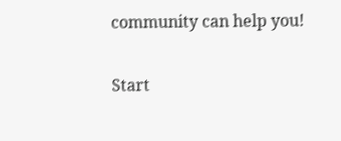community can help you!

Start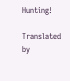Hunting!

Translated by